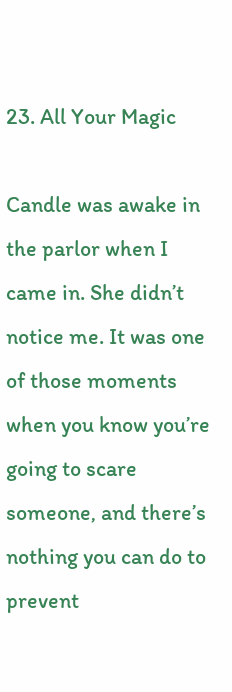23. All Your Magic

Candle was awake in the parlor when I came in. She didn’t notice me. It was one of those moments when you know you’re going to scare someone, and there’s nothing you can do to prevent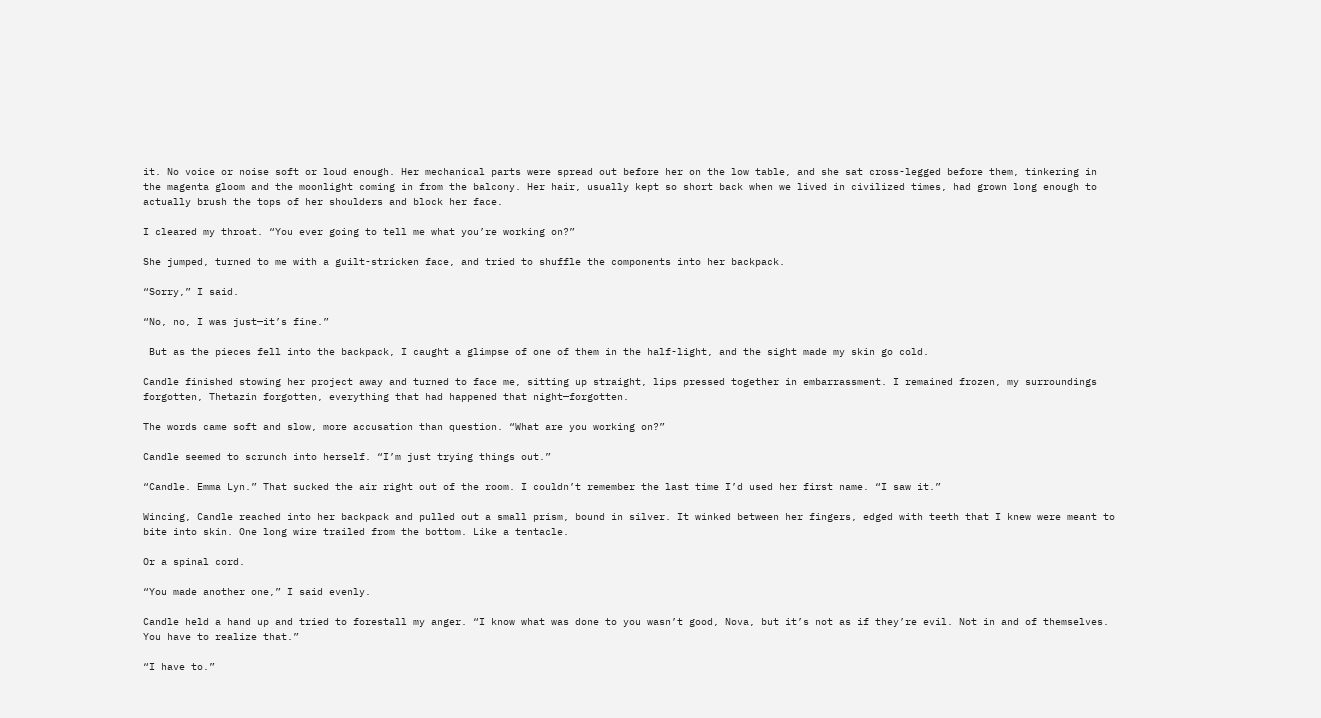it. No voice or noise soft or loud enough. Her mechanical parts were spread out before her on the low table, and she sat cross-legged before them, tinkering in the magenta gloom and the moonlight coming in from the balcony. Her hair, usually kept so short back when we lived in civilized times, had grown long enough to actually brush the tops of her shoulders and block her face.

I cleared my throat. “You ever going to tell me what you’re working on?”

She jumped, turned to me with a guilt-stricken face, and tried to shuffle the components into her backpack.

“Sorry,” I said.

“No, no, I was just—it’s fine.”

 But as the pieces fell into the backpack, I caught a glimpse of one of them in the half-light, and the sight made my skin go cold.

Candle finished stowing her project away and turned to face me, sitting up straight, lips pressed together in embarrassment. I remained frozen, my surroundings forgotten, Thetazin forgotten, everything that had happened that night—forgotten.

The words came soft and slow, more accusation than question. “What are you working on?”

Candle seemed to scrunch into herself. “I’m just trying things out.”

“Candle. Emma Lyn.” That sucked the air right out of the room. I couldn’t remember the last time I’d used her first name. “I saw it.”

Wincing, Candle reached into her backpack and pulled out a small prism, bound in silver. It winked between her fingers, edged with teeth that I knew were meant to bite into skin. One long wire trailed from the bottom. Like a tentacle.

Or a spinal cord.

“You made another one,” I said evenly.

Candle held a hand up and tried to forestall my anger. “I know what was done to you wasn’t good, Nova, but it’s not as if they’re evil. Not in and of themselves. You have to realize that.”

“I have to.”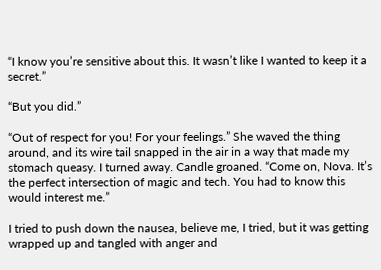“I know you’re sensitive about this. It wasn’t like I wanted to keep it a secret.”

“But you did.”

“Out of respect for you! For your feelings.” She waved the thing around, and its wire tail snapped in the air in a way that made my stomach queasy. I turned away. Candle groaned. “Come on, Nova. It’s the perfect intersection of magic and tech. You had to know this would interest me.”

I tried to push down the nausea, believe me, I tried, but it was getting wrapped up and tangled with anger and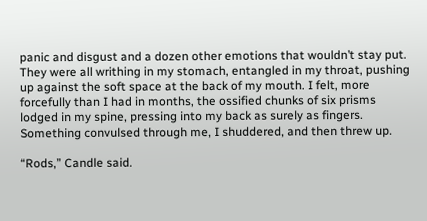panic and disgust and a dozen other emotions that wouldn’t stay put. They were all writhing in my stomach, entangled in my throat, pushing up against the soft space at the back of my mouth. I felt, more forcefully than I had in months, the ossified chunks of six prisms lodged in my spine, pressing into my back as surely as fingers. Something convulsed through me, I shuddered, and then threw up.

“Rods,” Candle said.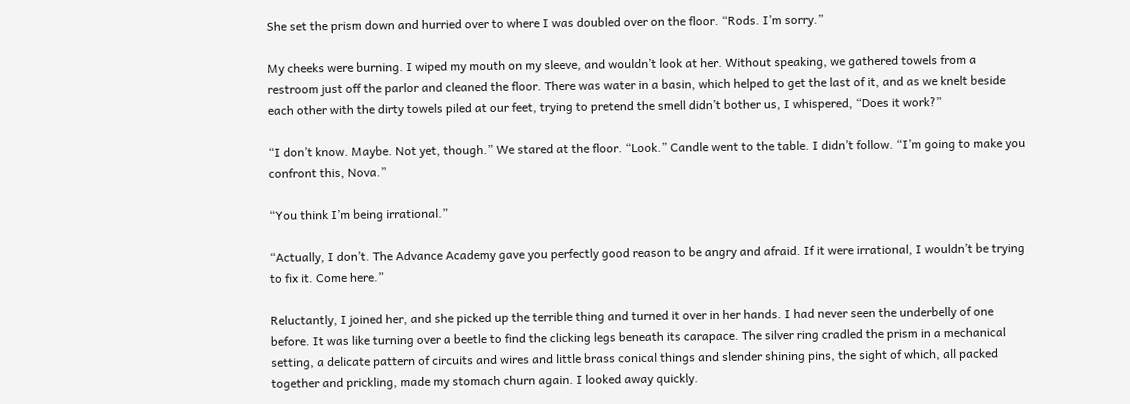She set the prism down and hurried over to where I was doubled over on the floor. “Rods. I’m sorry.”

My cheeks were burning. I wiped my mouth on my sleeve, and wouldn’t look at her. Without speaking, we gathered towels from a restroom just off the parlor and cleaned the floor. There was water in a basin, which helped to get the last of it, and as we knelt beside each other with the dirty towels piled at our feet, trying to pretend the smell didn’t bother us, I whispered, “Does it work?”

“I don’t know. Maybe. Not yet, though.” We stared at the floor. “Look.” Candle went to the table. I didn’t follow. “I’m going to make you confront this, Nova.”

“You think I’m being irrational.”

“Actually, I don’t. The Advance Academy gave you perfectly good reason to be angry and afraid. If it were irrational, I wouldn’t be trying to fix it. Come here.”

Reluctantly, I joined her, and she picked up the terrible thing and turned it over in her hands. I had never seen the underbelly of one before. It was like turning over a beetle to find the clicking legs beneath its carapace. The silver ring cradled the prism in a mechanical setting, a delicate pattern of circuits and wires and little brass conical things and slender shining pins, the sight of which, all packed together and prickling, made my stomach churn again. I looked away quickly.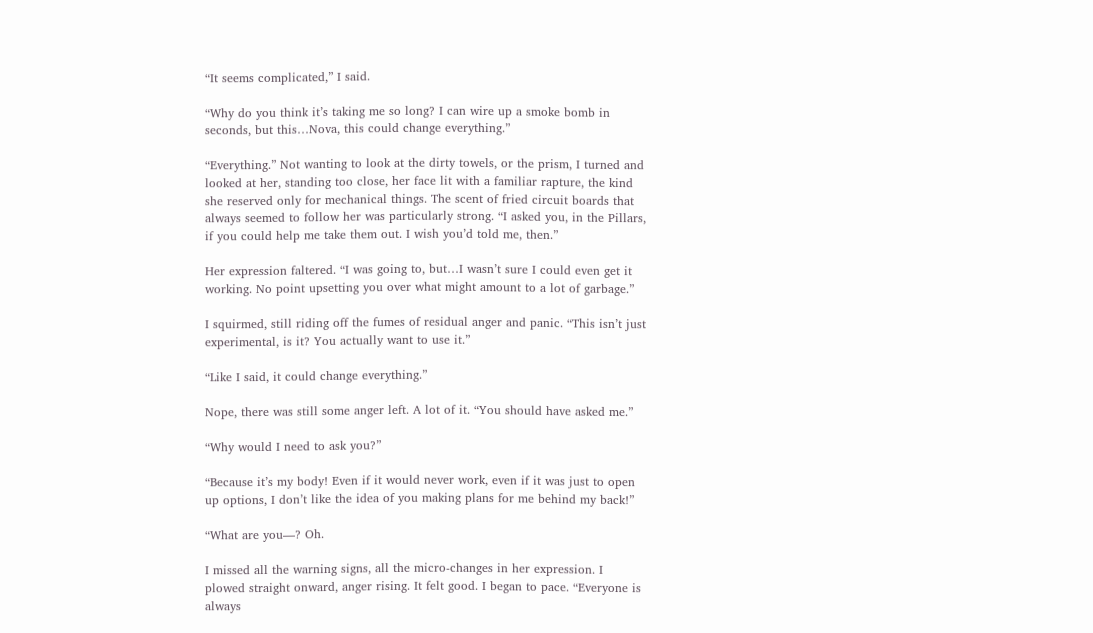“It seems complicated,” I said.

“Why do you think it’s taking me so long? I can wire up a smoke bomb in seconds, but this…Nova, this could change everything.”

“Everything.” Not wanting to look at the dirty towels, or the prism, I turned and looked at her, standing too close, her face lit with a familiar rapture, the kind she reserved only for mechanical things. The scent of fried circuit boards that always seemed to follow her was particularly strong. “I asked you, in the Pillars, if you could help me take them out. I wish you’d told me, then.”

Her expression faltered. “I was going to, but…I wasn’t sure I could even get it working. No point upsetting you over what might amount to a lot of garbage.”

I squirmed, still riding off the fumes of residual anger and panic. “This isn’t just experimental, is it? You actually want to use it.”

“Like I said, it could change everything.”

Nope, there was still some anger left. A lot of it. “You should have asked me.”

“Why would I need to ask you?”

“Because it’s my body! Even if it would never work, even if it was just to open up options, I don’t like the idea of you making plans for me behind my back!”

“What are you—? Oh.

I missed all the warning signs, all the micro-changes in her expression. I plowed straight onward, anger rising. It felt good. I began to pace. “Everyone is always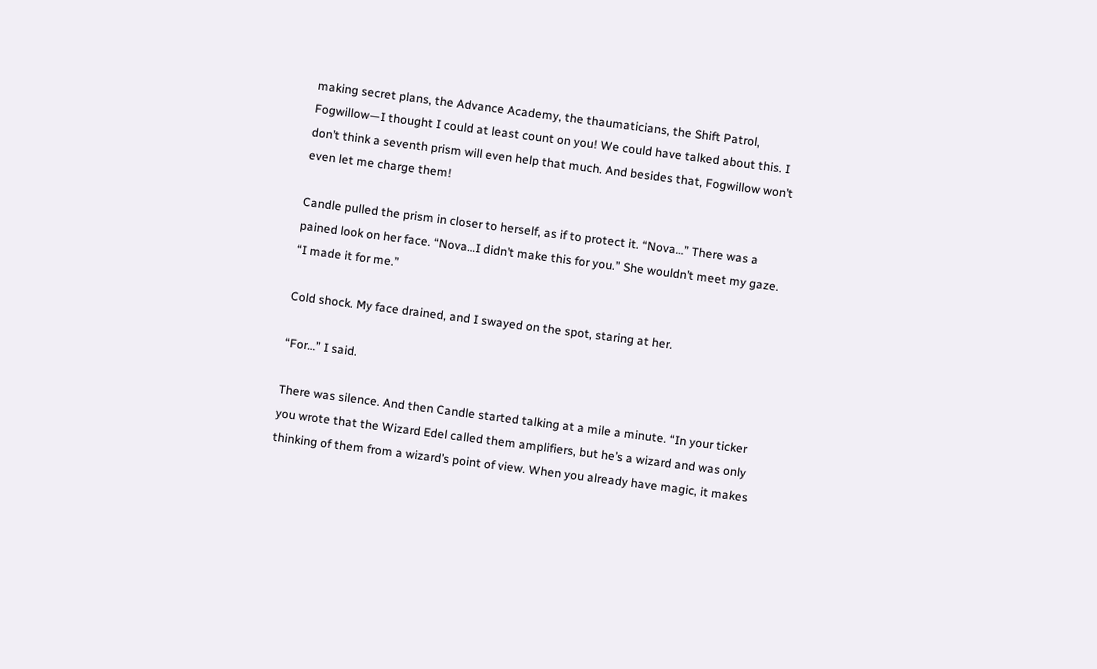making secret plans, the Advance Academy, the thaumaticians, the Shift Patrol, Fogwillow—I thought I could at least count on you! We could have talked about this. I don’t think a seventh prism will even help that much. And besides that, Fogwillow won’t even let me charge them!

Candle pulled the prism in closer to herself, as if to protect it. “Nova…” There was a pained look on her face. “Nova…I didn’t make this for you.” She wouldn’t meet my gaze. “I made it for me.”

Cold shock. My face drained, and I swayed on the spot, staring at her.

“For…” I said.

There was silence. And then Candle started talking at a mile a minute. “In your ticker you wrote that the Wizard Edel called them amplifiers, but he’s a wizard and was only thinking of them from a wizard’s point of view. When you already have magic, it makes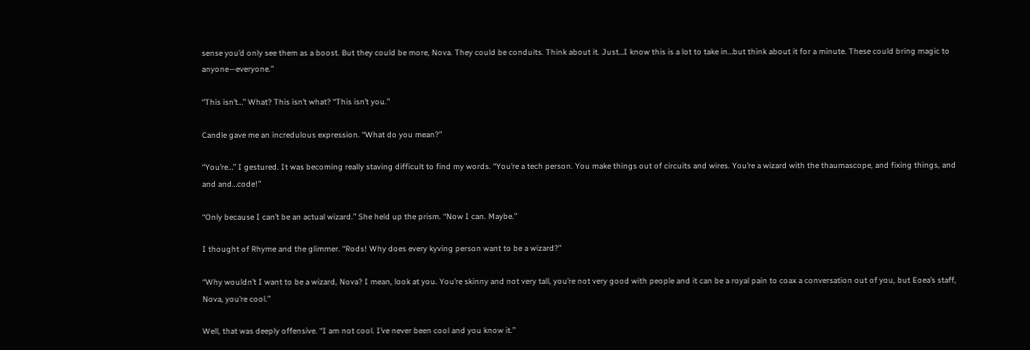sense you’d only see them as a boost. But they could be more, Nova. They could be conduits. Think about it. Just…I know this is a lot to take in…but think about it for a minute. These could bring magic to anyone—everyone.”

“This isn’t…” What? This isn’t what? “This isn’t you.”

Candle gave me an incredulous expression. “What do you mean?”

“You’re…” I gestured. It was becoming really staving difficult to find my words. “You’re a tech person. You make things out of circuits and wires. You’re a wizard with the thaumascope, and fixing things, and and and…code!”

“Only because I can’t be an actual wizard.” She held up the prism. “Now I can. Maybe.”

I thought of Rhyme and the glimmer. “Rods! Why does every kyving person want to be a wizard?”

“Why wouldn’t I want to be a wizard, Nova? I mean, look at you. You’re skinny and not very tall, you’re not very good with people and it can be a royal pain to coax a conversation out of you, but Eoea’s staff, Nova, you’re cool.”

Well, that was deeply offensive. “I am not cool. I’ve never been cool and you know it.”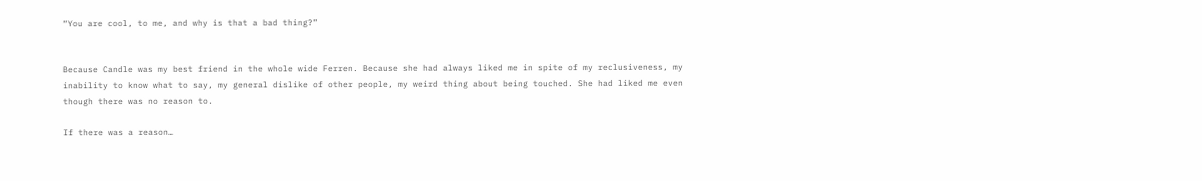“You are cool, to me, and why is that a bad thing?”


Because Candle was my best friend in the whole wide Ferren. Because she had always liked me in spite of my reclusiveness, my inability to know what to say, my general dislike of other people, my weird thing about being touched. She had liked me even though there was no reason to.

If there was a reason…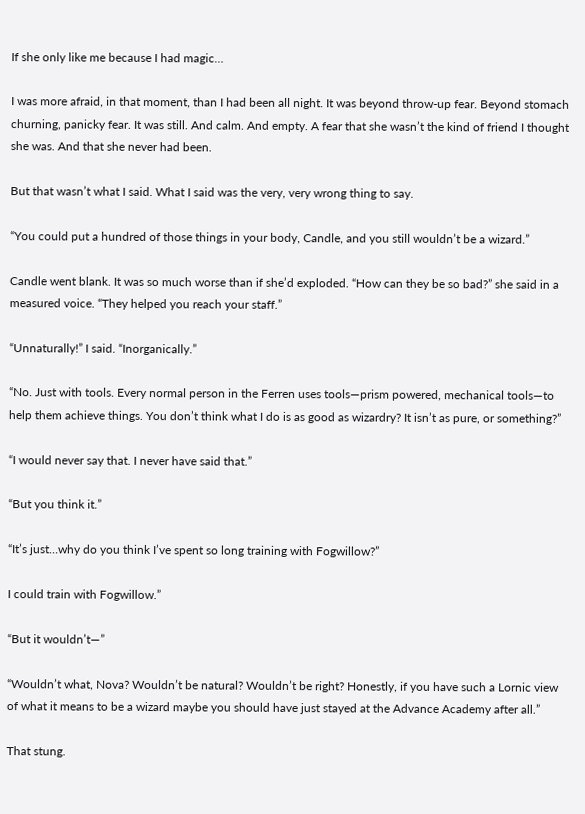If she only like me because I had magic…

I was more afraid, in that moment, than I had been all night. It was beyond throw-up fear. Beyond stomach churning, panicky fear. It was still. And calm. And empty. A fear that she wasn’t the kind of friend I thought she was. And that she never had been.

But that wasn’t what I said. What I said was the very, very wrong thing to say.

“You could put a hundred of those things in your body, Candle, and you still wouldn’t be a wizard.”

Candle went blank. It was so much worse than if she’d exploded. “How can they be so bad?” she said in a measured voice. “They helped you reach your staff.”

“Unnaturally!” I said. “Inorganically.”

“No. Just with tools. Every normal person in the Ferren uses tools—prism powered, mechanical tools—to help them achieve things. You don’t think what I do is as good as wizardry? It isn’t as pure, or something?”

“I would never say that. I never have said that.”

“But you think it.”

“It’s just…why do you think I’ve spent so long training with Fogwillow?”

I could train with Fogwillow.”

“But it wouldn’t—”

“Wouldn’t what, Nova? Wouldn’t be natural? Wouldn’t be right? Honestly, if you have such a Lornic view of what it means to be a wizard maybe you should have just stayed at the Advance Academy after all.”

That stung.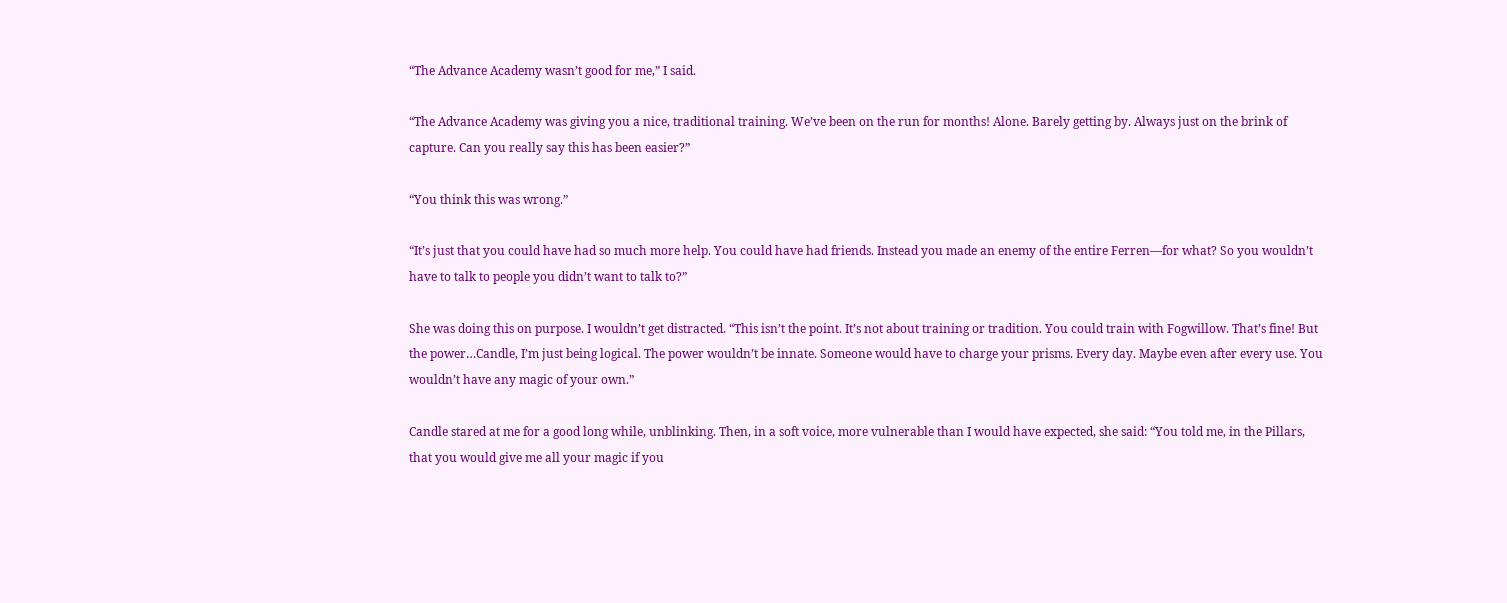“The Advance Academy wasn’t good for me,” I said.

“The Advance Academy was giving you a nice, traditional training. We’ve been on the run for months! Alone. Barely getting by. Always just on the brink of capture. Can you really say this has been easier?”

“You think this was wrong.”

“It’s just that you could have had so much more help. You could have had friends. Instead you made an enemy of the entire Ferren—for what? So you wouldn’t have to talk to people you didn’t want to talk to?”

She was doing this on purpose. I wouldn’t get distracted. “This isn’t the point. It’s not about training or tradition. You could train with Fogwillow. That’s fine! But the power…Candle, I’m just being logical. The power wouldn’t be innate. Someone would have to charge your prisms. Every day. Maybe even after every use. You wouldn’t have any magic of your own.”

Candle stared at me for a good long while, unblinking. Then, in a soft voice, more vulnerable than I would have expected, she said: “You told me, in the Pillars, that you would give me all your magic if you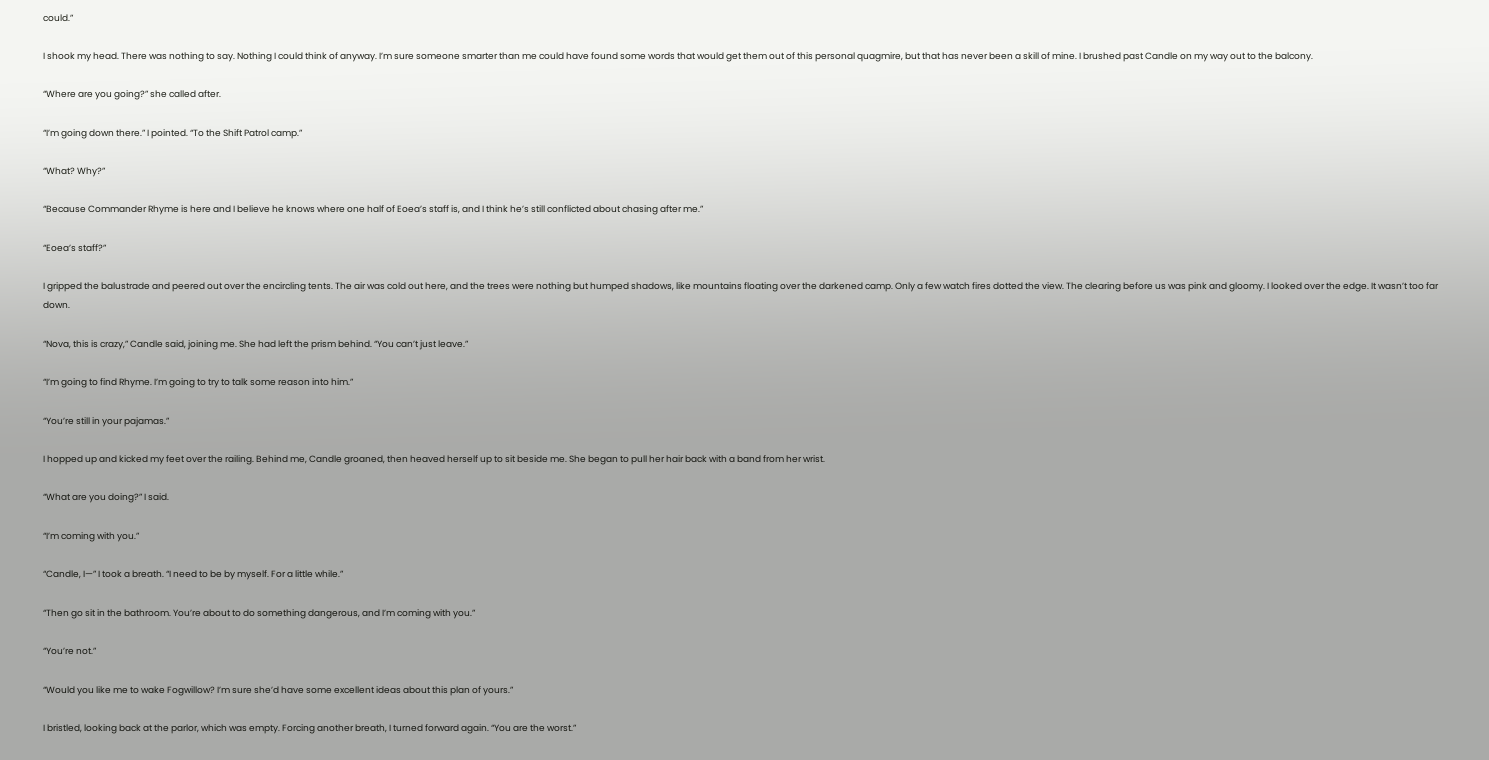could.”

I shook my head. There was nothing to say. Nothing I could think of anyway. I’m sure someone smarter than me could have found some words that would get them out of this personal quagmire, but that has never been a skill of mine. I brushed past Candle on my way out to the balcony.

“Where are you going?” she called after.

“I’m going down there.” I pointed. “To the Shift Patrol camp.”

“What? Why?”

“Because Commander Rhyme is here and I believe he knows where one half of Eoea’s staff is, and I think he’s still conflicted about chasing after me.”

“Eoea’s staff?”

I gripped the balustrade and peered out over the encircling tents. The air was cold out here, and the trees were nothing but humped shadows, like mountains floating over the darkened camp. Only a few watch fires dotted the view. The clearing before us was pink and gloomy. I looked over the edge. It wasn’t too far down.

“Nova, this is crazy,” Candle said, joining me. She had left the prism behind. “You can’t just leave.”

“I’m going to find Rhyme. I’m going to try to talk some reason into him.”

“You’re still in your pajamas.”

I hopped up and kicked my feet over the railing. Behind me, Candle groaned, then heaved herself up to sit beside me. She began to pull her hair back with a band from her wrist.

“What are you doing?” I said.

“I’m coming with you.”

“Candle, I—” I took a breath. “I need to be by myself. For a little while.”

“Then go sit in the bathroom. You’re about to do something dangerous, and I’m coming with you.”

“You’re not.”

“Would you like me to wake Fogwillow? I’m sure she’d have some excellent ideas about this plan of yours.”

I bristled, looking back at the parlor, which was empty. Forcing another breath, I turned forward again. “You are the worst.”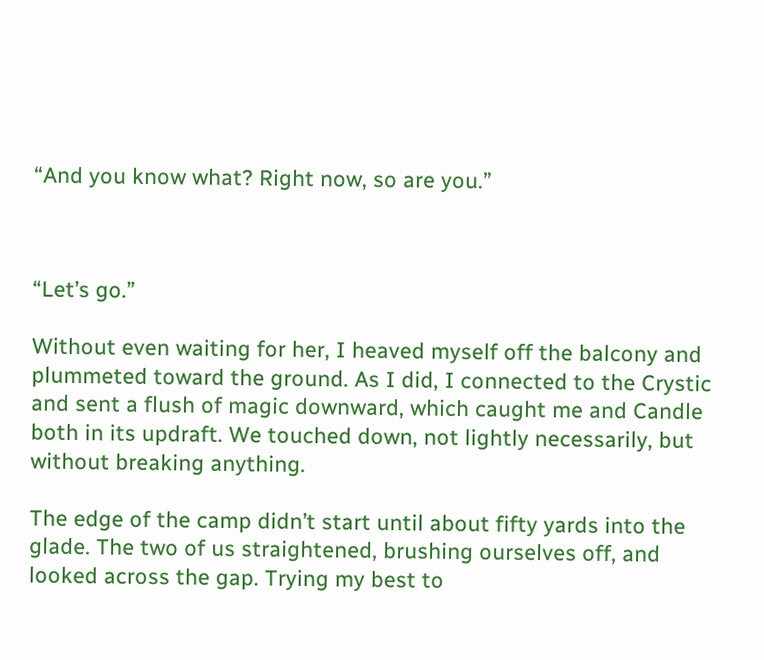“And you know what? Right now, so are you.”



“Let’s go.”

Without even waiting for her, I heaved myself off the balcony and plummeted toward the ground. As I did, I connected to the Crystic and sent a flush of magic downward, which caught me and Candle both in its updraft. We touched down, not lightly necessarily, but without breaking anything.

The edge of the camp didn’t start until about fifty yards into the glade. The two of us straightened, brushing ourselves off, and looked across the gap. Trying my best to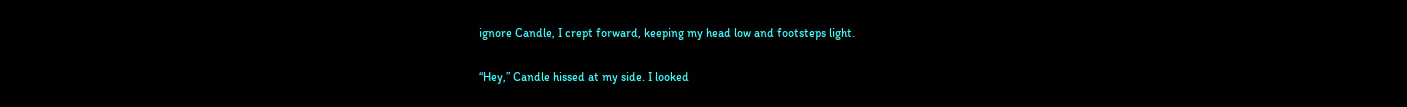ignore Candle, I crept forward, keeping my head low and footsteps light.

“Hey,” Candle hissed at my side. I looked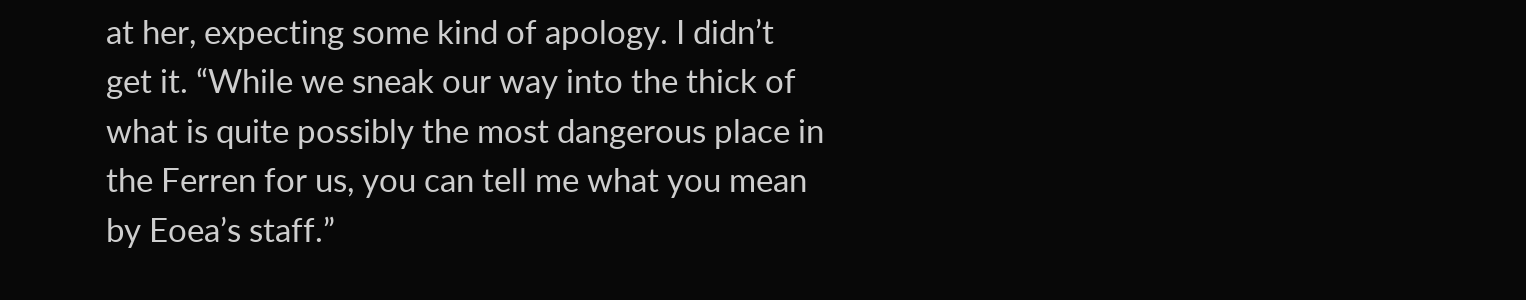at her, expecting some kind of apology. I didn’t get it. “While we sneak our way into the thick of what is quite possibly the most dangerous place in the Ferren for us, you can tell me what you mean by Eoea’s staff.”